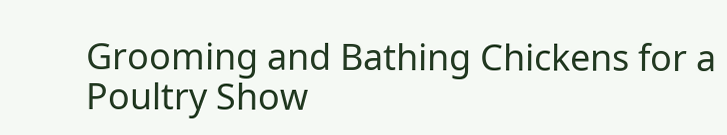Grooming and Bathing Chickens for a Poultry Show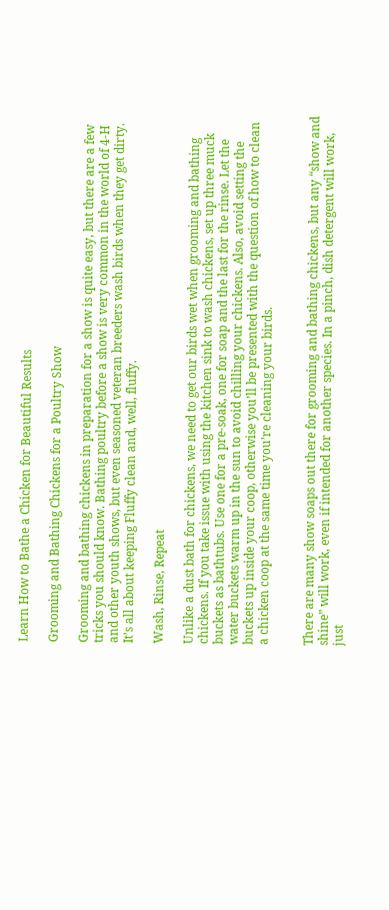Learn How to Bathe a Chicken for Beautiful Results

Grooming and Bathing Chickens for a Poultry Show

Grooming and bathing chickens in preparation for a show is quite easy, but there are a few tricks you should know. Bathing poultry before a show is very common in the world of 4-H and other youth shows, but even seasoned veteran breeders wash birds when they get dirty. It’s all about keeping Fluffy clean and, well, fluffy.

Wash, Rinse, Repeat

Unlike a dust bath for chickens, we need to get our birds wet when grooming and bathing chickens. If you take issue with using the kitchen sink to wash chickens, set up three muck buckets as bathtubs. Use one for a pre-soak, one for soap and the last for the rinse. Let the water buckets warm up in the sun to avoid chilling your chickens. Also, avoid setting the buckets up inside your coop, otherwise you’ll be presented with the question of how to clean a chicken coop at the same time you’re cleaning your birds.


There are many show soaps out there for grooming and bathing chickens, but any “show and shine” will work, even if intended for another species. In a pinch, dish detergent will work, just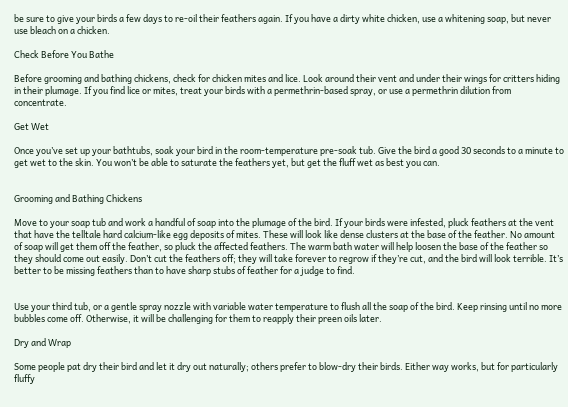be sure to give your birds a few days to re-oil their feathers again. If you have a dirty white chicken, use a whitening soap, but never use bleach on a chicken.

Check Before You Bathe

Before grooming and bathing chickens, check for chicken mites and lice. Look around their vent and under their wings for critters hiding in their plumage. If you find lice or mites, treat your birds with a permethrin-based spray, or use a permethrin dilution from concentrate.

Get Wet

Once you’ve set up your bathtubs, soak your bird in the room-temperature pre-soak tub. Give the bird a good 30 seconds to a minute to get wet to the skin. You won’t be able to saturate the feathers yet, but get the fluff wet as best you can.


Grooming and Bathing Chickens

Move to your soap tub and work a handful of soap into the plumage of the bird. If your birds were infested, pluck feathers at the vent that have the telltale hard calcium-like egg deposits of mites. These will look like dense clusters at the base of the feather. No amount of soap will get them off the feather, so pluck the affected feathers. The warm bath water will help loosen the base of the feather so they should come out easily. Don’t cut the feathers off; they will take forever to regrow if they’re cut, and the bird will look terrible. It’s better to be missing feathers than to have sharp stubs of feather for a judge to find.


Use your third tub, or a gentle spray nozzle with variable water temperature to flush all the soap of the bird. Keep rinsing until no more bubbles come off. Otherwise, it will be challenging for them to reapply their preen oils later.

Dry and Wrap

Some people pat dry their bird and let it dry out naturally; others prefer to blow-dry their birds. Either way works, but for particularly fluffy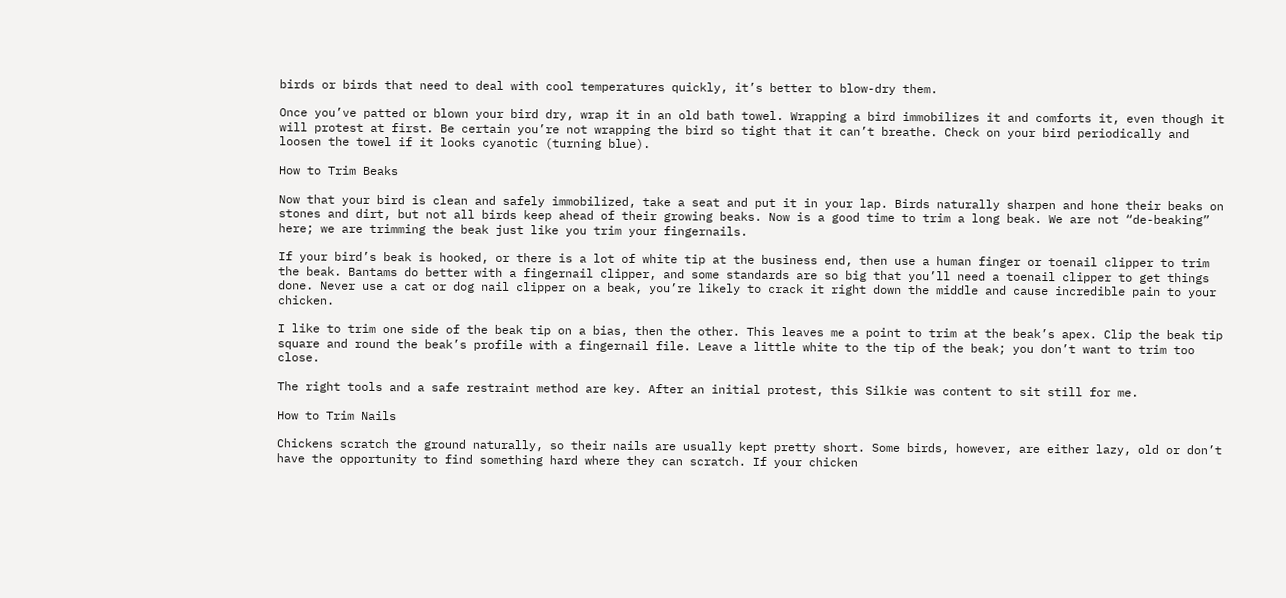birds or birds that need to deal with cool temperatures quickly, it’s better to blow-dry them.

Once you’ve patted or blown your bird dry, wrap it in an old bath towel. Wrapping a bird immobilizes it and comforts it, even though it will protest at first. Be certain you’re not wrapping the bird so tight that it can’t breathe. Check on your bird periodically and loosen the towel if it looks cyanotic (turning blue).

How to Trim Beaks

Now that your bird is clean and safely immobilized, take a seat and put it in your lap. Birds naturally sharpen and hone their beaks on stones and dirt, but not all birds keep ahead of their growing beaks. Now is a good time to trim a long beak. We are not “de-beaking” here; we are trimming the beak just like you trim your fingernails.

If your bird’s beak is hooked, or there is a lot of white tip at the business end, then use a human finger or toenail clipper to trim the beak. Bantams do better with a fingernail clipper, and some standards are so big that you’ll need a toenail clipper to get things done. Never use a cat or dog nail clipper on a beak, you’re likely to crack it right down the middle and cause incredible pain to your chicken.

I like to trim one side of the beak tip on a bias, then the other. This leaves me a point to trim at the beak’s apex. Clip the beak tip square and round the beak’s profile with a fingernail file. Leave a little white to the tip of the beak; you don’t want to trim too close.

The right tools and a safe restraint method are key. After an initial protest, this Silkie was content to sit still for me.

How to Trim Nails

Chickens scratch the ground naturally, so their nails are usually kept pretty short. Some birds, however, are either lazy, old or don’t have the opportunity to find something hard where they can scratch. If your chicken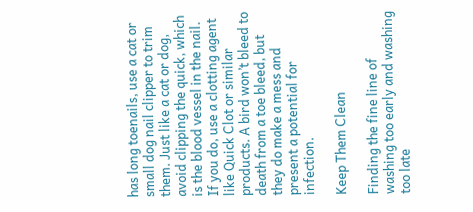has long toenails, use a cat or small dog nail clipper to trim them. Just like a cat or dog, avoid clipping the quick, which is the blood vessel in the nail. If you do, use a clotting agent like Quick Clot or similar products. A bird won’t bleed to death from a toe bleed, but they do make a mess and present a potential for infection.

Keep Them Clean

Finding the fine line of washing too early and washing too late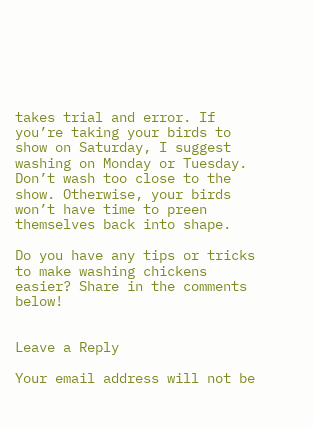takes trial and error. If you’re taking your birds to show on Saturday, I suggest washing on Monday or Tuesday. Don’t wash too close to the show. Otherwise, your birds won’t have time to preen themselves back into shape.

Do you have any tips or tricks to make washing chickens easier? Share in the comments below!


Leave a Reply

Your email address will not be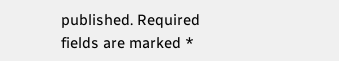published. Required fields are marked *